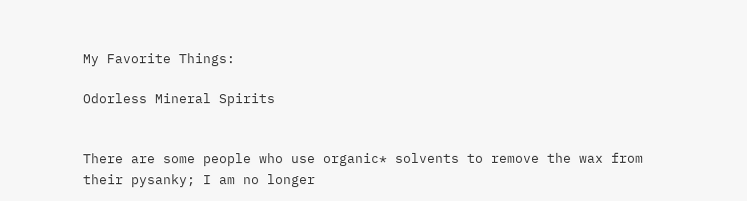My Favorite Things:

Odorless Mineral Spirits


There are some people who use organic* solvents to remove the wax from their pysanky; I am no longer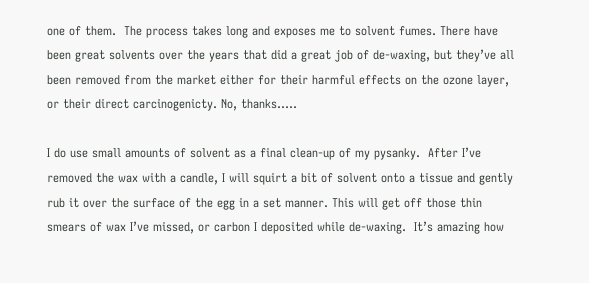one of them.  The process takes long and exposes me to solvent fumes. There have been great solvents over the years that did a great job of de-waxing, but they’ve all been removed from the market either for their harmful effects on the ozone layer, or their direct carcinogenicty. No, thanks.....

I do use small amounts of solvent as a final clean-up of my pysanky.  After I’ve removed the wax with a candle, I will squirt a bit of solvent onto a tissue and gently rub it over the surface of the egg in a set manner. This will get off those thin smears of wax I’ve missed, or carbon I deposited while de-waxing.  It’s amazing how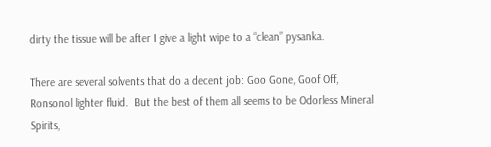dirty the tissue will be after I give a light wipe to a “clean” pysanka.

There are several solvents that do a decent job: Goo Gone, Goof Off, Ronsonol lighter fluid.  But the best of them all seems to be Odorless Mineral Spirits,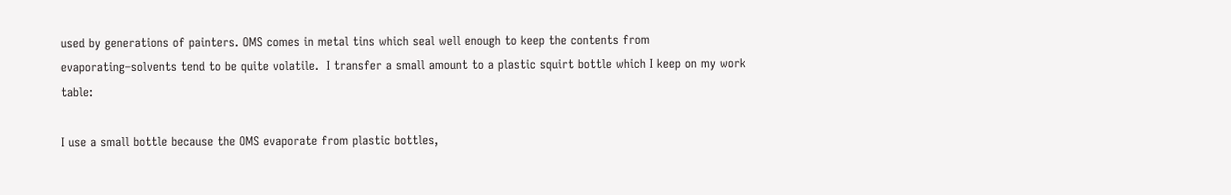used by generations of painters. OMS comes in metal tins which seal well enough to keep the contents from evaporating–solvents tend to be quite volatile.  I transfer a small amount to a plastic squirt bottle which I keep on my work table:

I use a small bottle because the OMS evaporate from plastic bottles,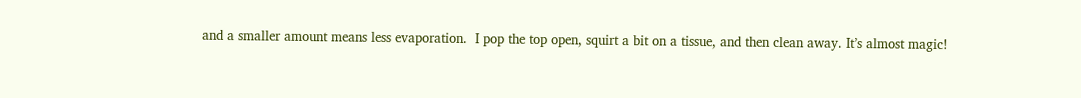and a smaller amount means less evaporation.  I pop the top open, squirt a bit on a tissue, and then clean away. It’s almost magic!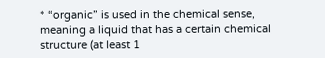* “organic” is used in the chemical sense, meaning a liquid that has a certain chemical structure (at least 1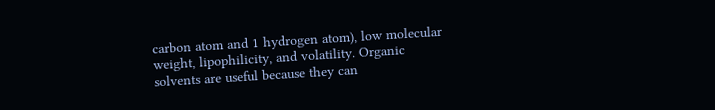carbon atom and 1 hydrogen atom), low molecular weight, lipophilicity, and volatility. Organic solvents are useful because they can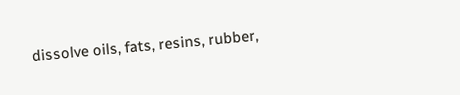dissolve oils, fats, resins, rubber,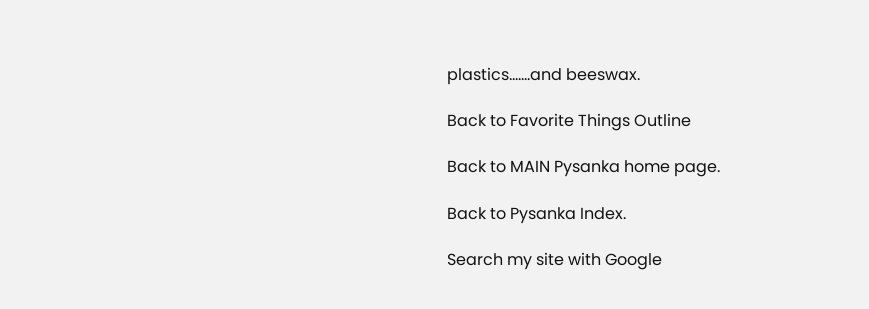plastics.......and beeswax.

Back to Favorite Things Outline

Back to MAIN Pysanka home page.

Back to Pysanka Index.

Search my site with Google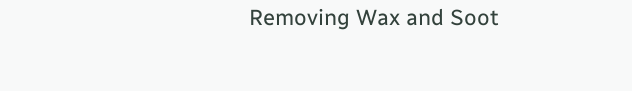Removing Wax and Soot